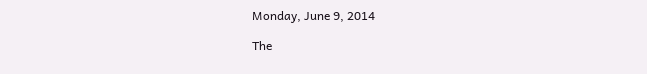Monday, June 9, 2014

The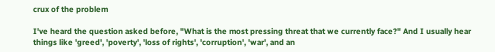crux of the problem

I've heard the question asked before, "What is the most pressing threat that we currently face?" And I usually hear things like 'greed', 'poverty', 'loss of rights', 'corruption', 'war', and an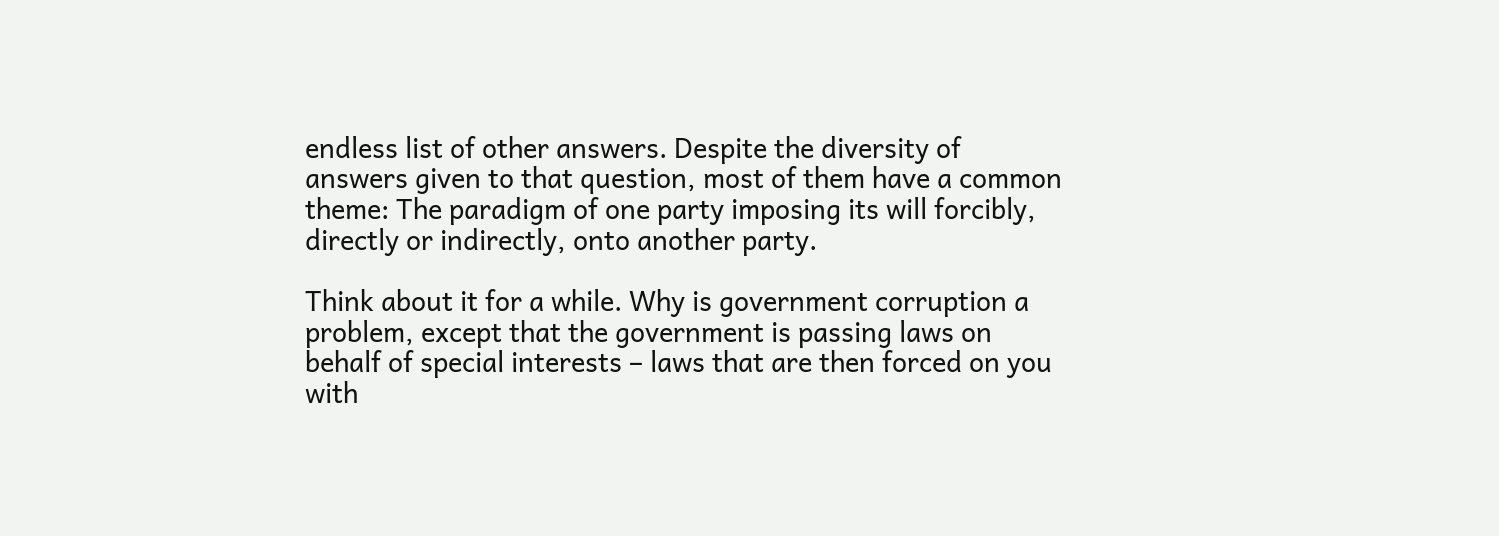endless list of other answers. Despite the diversity of answers given to that question, most of them have a common theme: The paradigm of one party imposing its will forcibly, directly or indirectly, onto another party.

Think about it for a while. Why is government corruption a problem, except that the government is passing laws on behalf of special interests – laws that are then forced on you with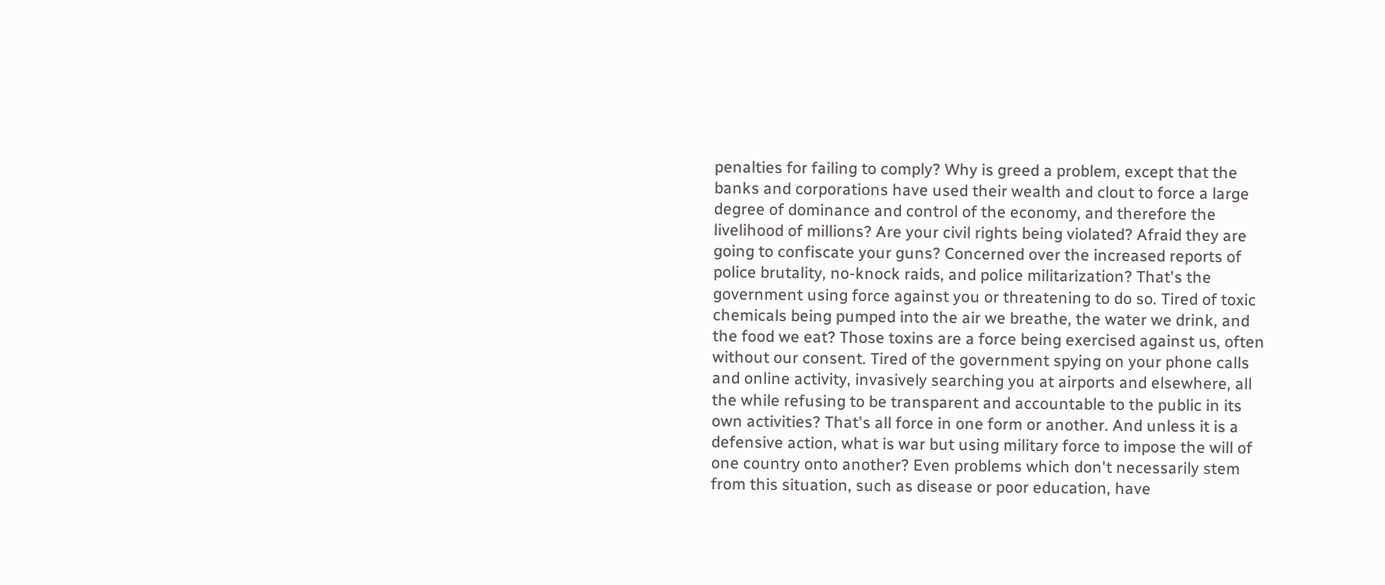penalties for failing to comply? Why is greed a problem, except that the banks and corporations have used their wealth and clout to force a large degree of dominance and control of the economy, and therefore the livelihood of millions? Are your civil rights being violated? Afraid they are going to confiscate your guns? Concerned over the increased reports of police brutality, no-knock raids, and police militarization? That's the government using force against you or threatening to do so. Tired of toxic chemicals being pumped into the air we breathe, the water we drink, and the food we eat? Those toxins are a force being exercised against us, often without our consent. Tired of the government spying on your phone calls and online activity, invasively searching you at airports and elsewhere, all the while refusing to be transparent and accountable to the public in its own activities? That's all force in one form or another. And unless it is a defensive action, what is war but using military force to impose the will of one country onto another? Even problems which don't necessarily stem from this situation, such as disease or poor education, have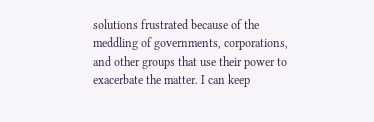solutions frustrated because of the meddling of governments, corporations, and other groups that use their power to exacerbate the matter. I can keep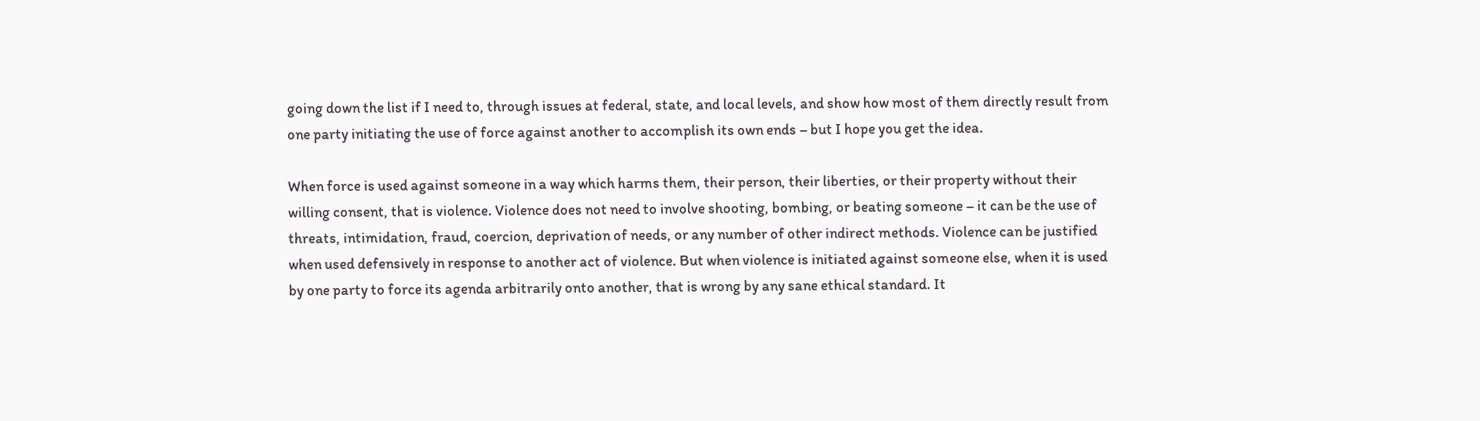going down the list if I need to, through issues at federal, state, and local levels, and show how most of them directly result from one party initiating the use of force against another to accomplish its own ends – but I hope you get the idea.

When force is used against someone in a way which harms them, their person, their liberties, or their property without their willing consent, that is violence. Violence does not need to involve shooting, bombing, or beating someone – it can be the use of threats, intimidation, fraud, coercion, deprivation of needs, or any number of other indirect methods. Violence can be justified when used defensively in response to another act of violence. But when violence is initiated against someone else, when it is used by one party to force its agenda arbitrarily onto another, that is wrong by any sane ethical standard. It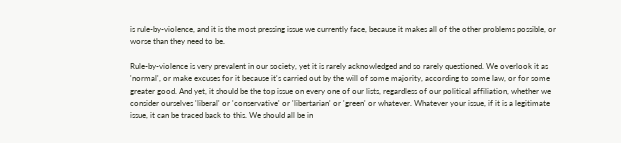is rule-by-violence, and it is the most pressing issue we currently face, because it makes all of the other problems possible, or worse than they need to be.

Rule-by-violence is very prevalent in our society, yet it is rarely acknowledged and so rarely questioned. We overlook it as 'normal', or make excuses for it because it's carried out by the will of some majority, according to some law, or for some greater good. And yet, it should be the top issue on every one of our lists, regardless of our political affiliation, whether we consider ourselves 'liberal' or 'conservative' or 'libertarian' or 'green' or whatever. Whatever your issue, if it is a legitimate issue, it can be traced back to this. We should all be in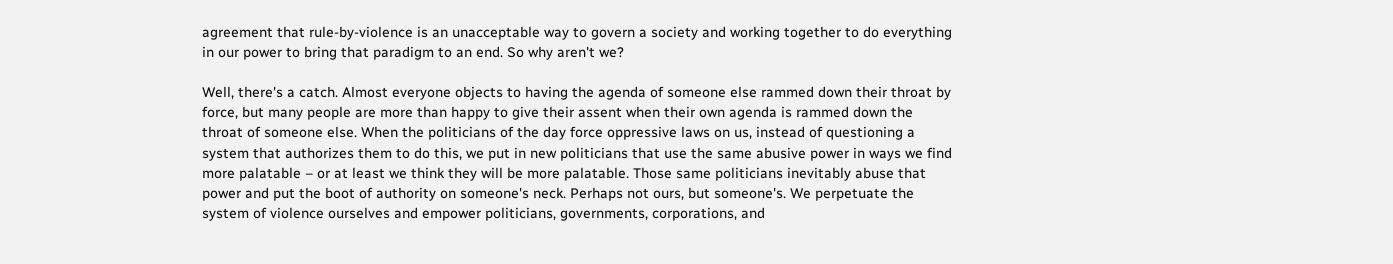agreement that rule-by-violence is an unacceptable way to govern a society and working together to do everything in our power to bring that paradigm to an end. So why aren't we?

Well, there's a catch. Almost everyone objects to having the agenda of someone else rammed down their throat by force, but many people are more than happy to give their assent when their own agenda is rammed down the throat of someone else. When the politicians of the day force oppressive laws on us, instead of questioning a system that authorizes them to do this, we put in new politicians that use the same abusive power in ways we find more palatable – or at least we think they will be more palatable. Those same politicians inevitably abuse that power and put the boot of authority on someone's neck. Perhaps not ours, but someone's. We perpetuate the system of violence ourselves and empower politicians, governments, corporations, and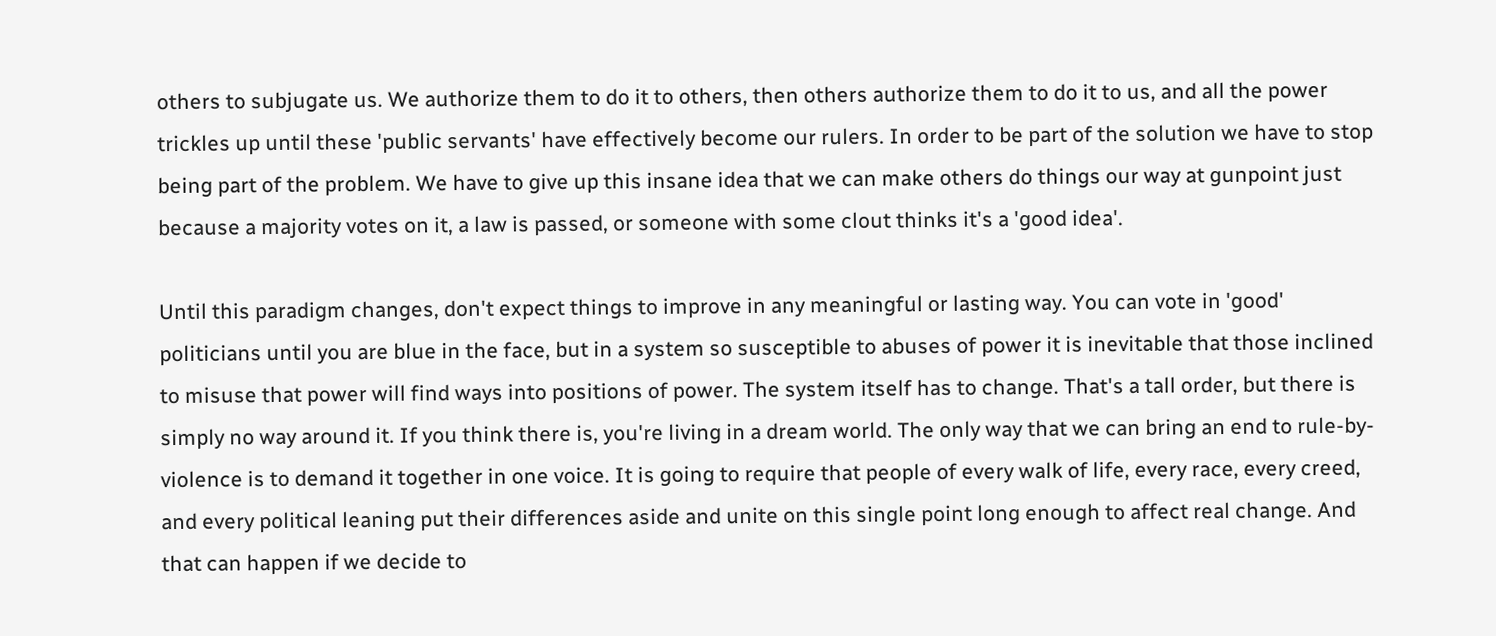others to subjugate us. We authorize them to do it to others, then others authorize them to do it to us, and all the power trickles up until these 'public servants' have effectively become our rulers. In order to be part of the solution we have to stop being part of the problem. We have to give up this insane idea that we can make others do things our way at gunpoint just because a majority votes on it, a law is passed, or someone with some clout thinks it's a 'good idea'.

Until this paradigm changes, don't expect things to improve in any meaningful or lasting way. You can vote in 'good' politicians until you are blue in the face, but in a system so susceptible to abuses of power it is inevitable that those inclined to misuse that power will find ways into positions of power. The system itself has to change. That's a tall order, but there is simply no way around it. If you think there is, you're living in a dream world. The only way that we can bring an end to rule-by-violence is to demand it together in one voice. It is going to require that people of every walk of life, every race, every creed, and every political leaning put their differences aside and unite on this single point long enough to affect real change. And that can happen if we decide to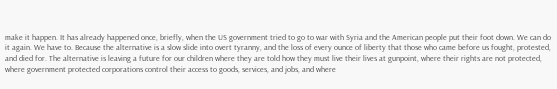make it happen. It has already happened once, briefly, when the US government tried to go to war with Syria and the American people put their foot down. We can do it again. We have to. Because the alternative is a slow slide into overt tyranny, and the loss of every ounce of liberty that those who came before us fought, protested, and died for. The alternative is leaving a future for our children where they are told how they must live their lives at gunpoint, where their rights are not protected, where government protected corporations control their access to goods, services, and jobs, and where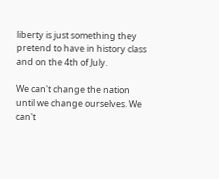liberty is just something they pretend to have in history class and on the 4th of July.

We can't change the nation until we change ourselves. We can't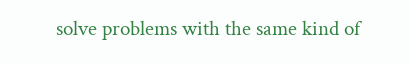solve problems with the same kind of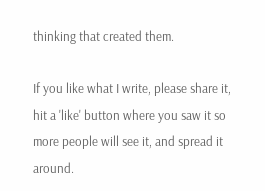thinking that created them.

If you like what I write, please share it, hit a 'like' button where you saw it so more people will see it, and spread it around.